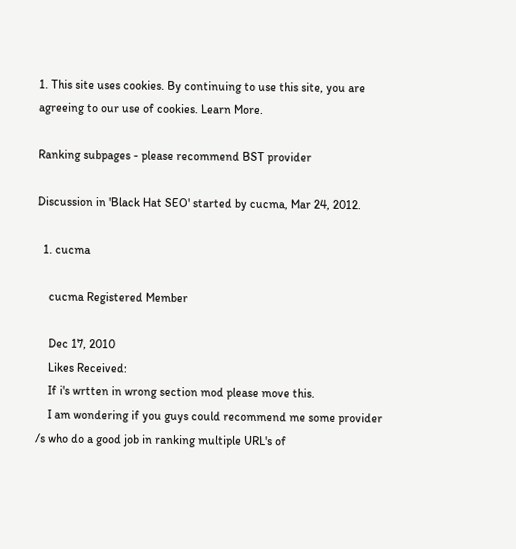1. This site uses cookies. By continuing to use this site, you are agreeing to our use of cookies. Learn More.

Ranking subpages - please recommend BST provider

Discussion in 'Black Hat SEO' started by cucma, Mar 24, 2012.

  1. cucma

    cucma Registered Member

    Dec 17, 2010
    Likes Received:
    If i's wrtten in wrong section mod please move this.
    I am wondering if you guys could recommend me some provider /s who do a good job in ranking multiple URL's of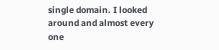single domain. I looked around and almost every one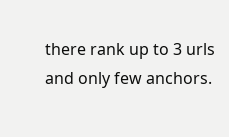there rank up to 3 urls and only few anchors.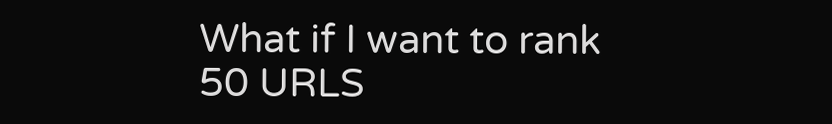What if I want to rank 50 URLS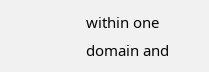within one domain and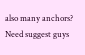also many anchors? Need suggest guys